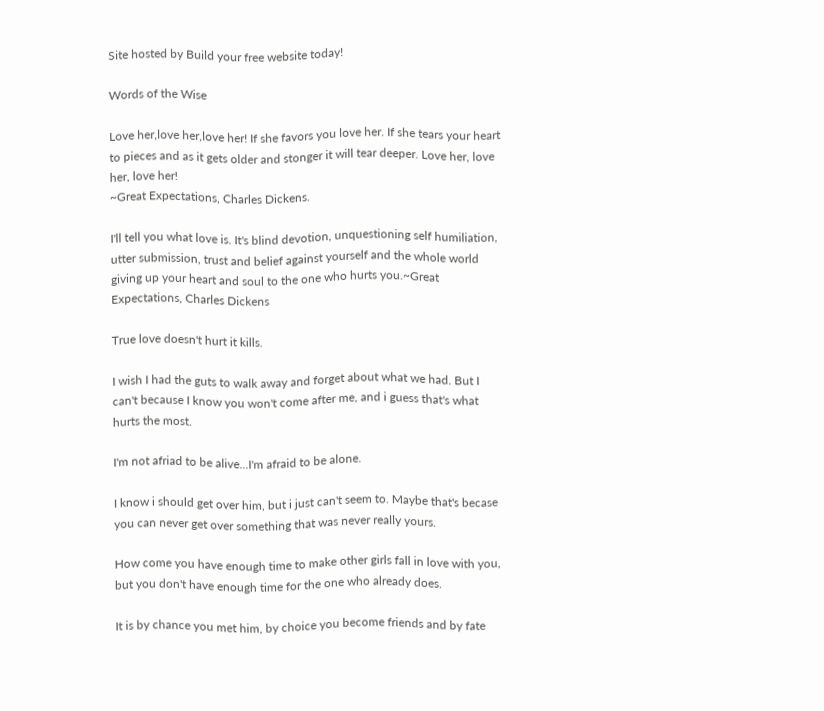Site hosted by Build your free website today!

Words of the Wise

Love her,love her,love her! If she favors you love her. If she tears your heart to pieces and as it gets older and stonger it will tear deeper. Love her, love her, love her!
~Great Expectations, Charles Dickens.

I'll tell you what love is. It's blind devotion, unquestioning self humiliation, utter submission, trust and belief against yourself and the whole world giving up your heart and soul to the one who hurts you.~Great Expectations, Charles Dickens

True love doesn't hurt it kills.

I wish I had the guts to walk away and forget about what we had. But I can't because I know you won't come after me, and i guess that's what hurts the most.

I'm not afriad to be alive...I'm afraid to be alone.

I know i should get over him, but i just can't seem to. Maybe that's becase you can never get over something that was never really yours.

How come you have enough time to make other girls fall in love with you, but you don't have enough time for the one who already does.

It is by chance you met him, by choice you become friends and by fate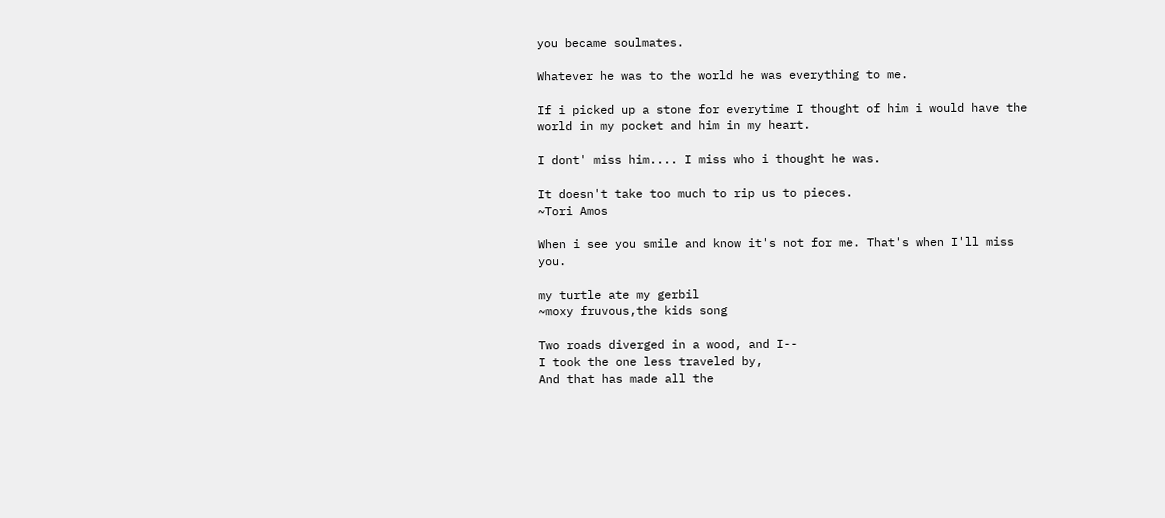you became soulmates.

Whatever he was to the world he was everything to me.

If i picked up a stone for everytime I thought of him i would have the world in my pocket and him in my heart.

I dont' miss him.... I miss who i thought he was.

It doesn't take too much to rip us to pieces.
~Tori Amos

When i see you smile and know it's not for me. That's when I'll miss you.

my turtle ate my gerbil
~moxy fruvous,the kids song

Two roads diverged in a wood, and I--
I took the one less traveled by,
And that has made all the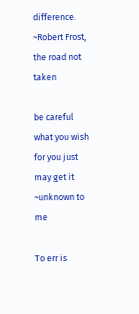difference.
~Robert Frost, the road not taken

be careful what you wish for you just may get it
~unknown to me

To err is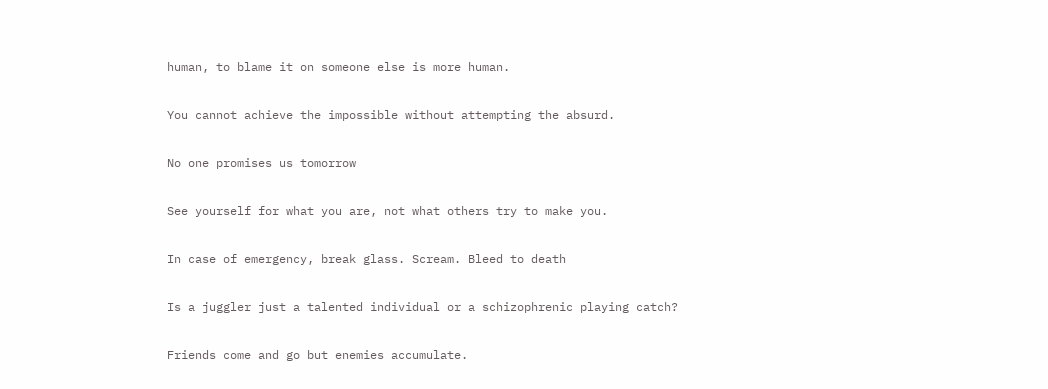human, to blame it on someone else is more human.

You cannot achieve the impossible without attempting the absurd.

No one promises us tomorrow

See yourself for what you are, not what others try to make you.

In case of emergency, break glass. Scream. Bleed to death

Is a juggler just a talented individual or a schizophrenic playing catch?

Friends come and go but enemies accumulate.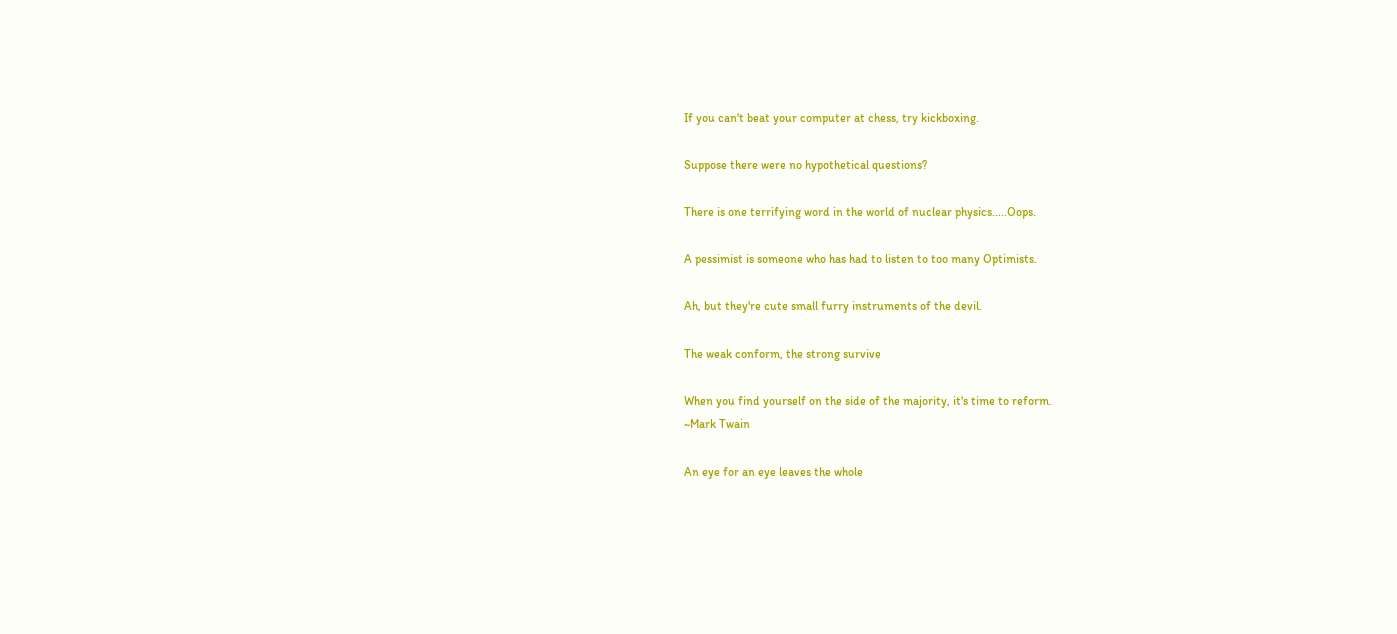If you can't beat your computer at chess, try kickboxing.

Suppose there were no hypothetical questions?

There is one terrifying word in the world of nuclear physics.....Oops.

A pessimist is someone who has had to listen to too many Optimists.

Ah, but they're cute small furry instruments of the devil.

The weak conform, the strong survive

When you find yourself on the side of the majority, it's time to reform.
~Mark Twain

An eye for an eye leaves the whole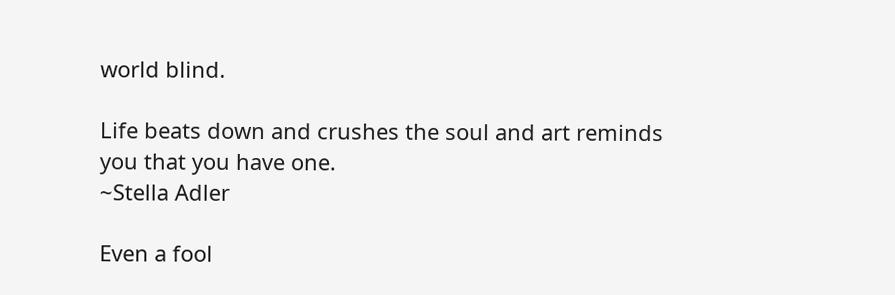world blind.

Life beats down and crushes the soul and art reminds you that you have one.
~Stella Adler

Even a fool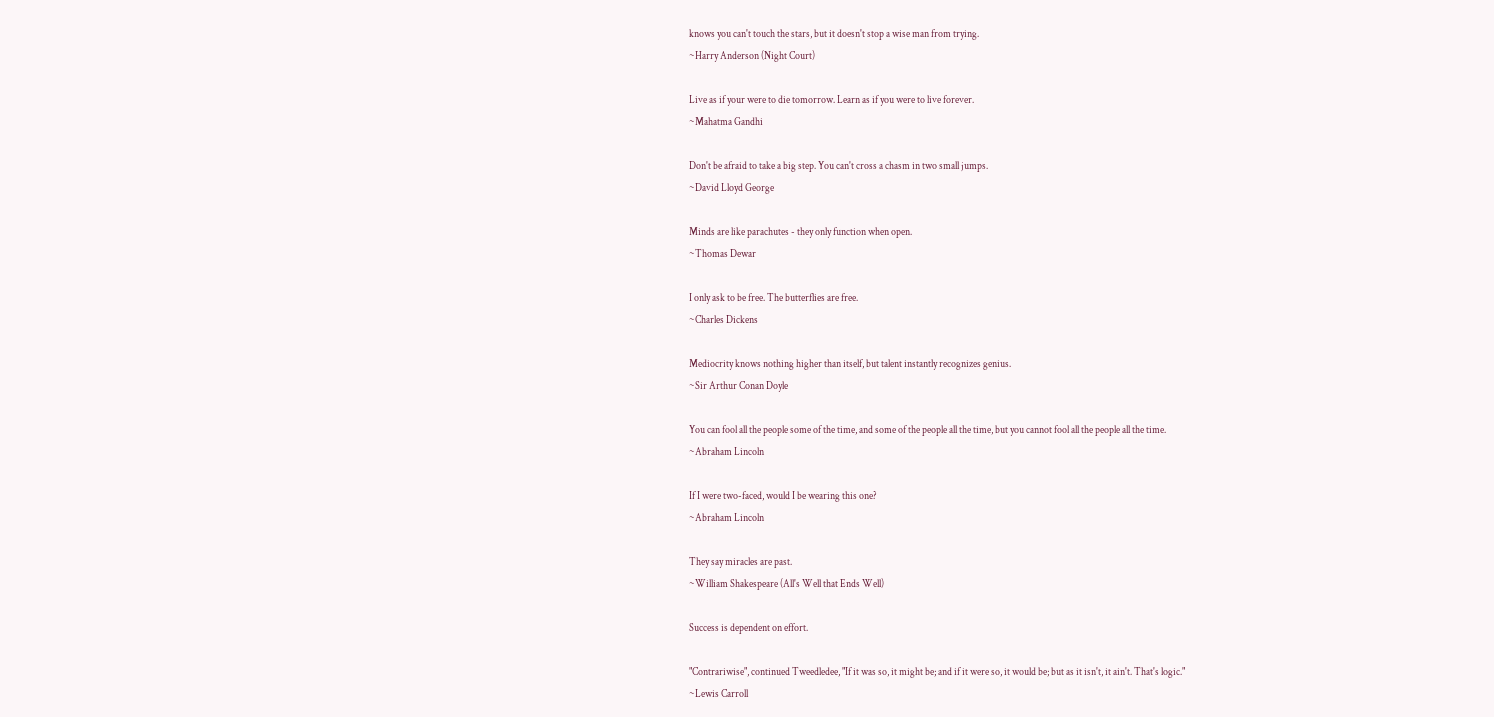knows you can't touch the stars, but it doesn't stop a wise man from trying.
~Harry Anderson (Night Court)

Live as if your were to die tomorrow. Learn as if you were to live forever.
~Mahatma Gandhi

Don't be afraid to take a big step. You can't cross a chasm in two small jumps.
~David Lloyd George

Minds are like parachutes - they only function when open.
~Thomas Dewar

I only ask to be free. The butterflies are free.
~Charles Dickens

Mediocrity knows nothing higher than itself, but talent instantly recognizes genius.
~Sir Arthur Conan Doyle

You can fool all the people some of the time, and some of the people all the time, but you cannot fool all the people all the time.
~Abraham Lincoln

If I were two-faced, would I be wearing this one?
~Abraham Lincoln

They say miracles are past.
~William Shakespeare (All's Well that Ends Well)

Success is dependent on effort.

"Contrariwise", continued Tweedledee, "If it was so, it might be; and if it were so, it would be; but as it isn't, it ain't. That's logic."
~Lewis Carroll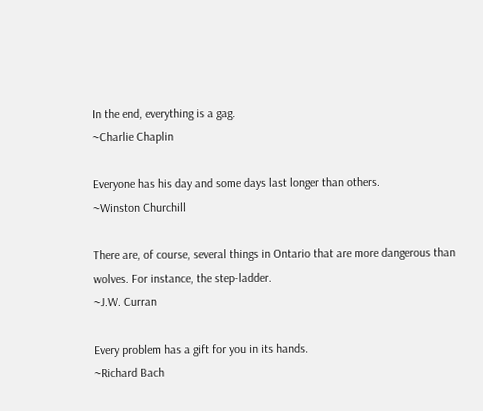In the end, everything is a gag.
~Charlie Chaplin

Everyone has his day and some days last longer than others.
~Winston Churchill

There are, of course, several things in Ontario that are more dangerous than wolves. For instance, the step-ladder.
~J.W. Curran

Every problem has a gift for you in its hands.
~Richard Bach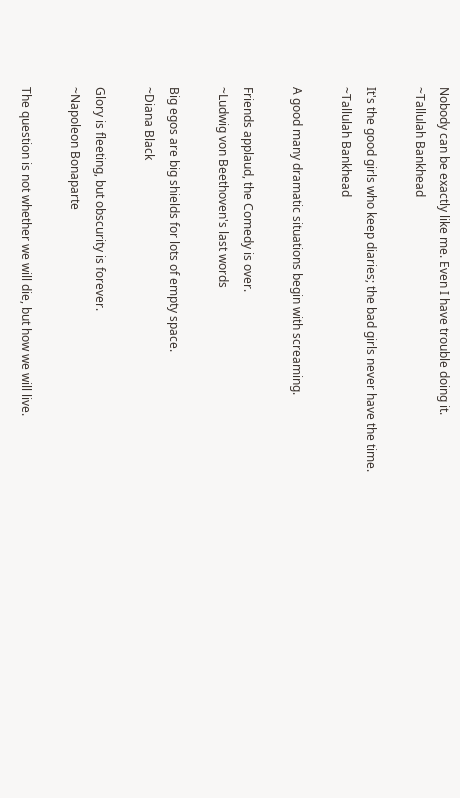Nobody can be exactly like me. Even I have trouble doing it.
~Tallulah Bankhead

It's the good girls who keep diaries; the bad girls never have the time.
~Tallulah Bankhead

A good many dramatic situations begin with screaming.

Friends applaud, the Comedy is over.
~Ludwig von Beethoven's last words

Big egos are big shields for lots of empty space.
~Diana Black

Glory is fleeting, but obscurity is forever.
~Napoleon Bonaparte

The question is not whether we will die, but how we will live.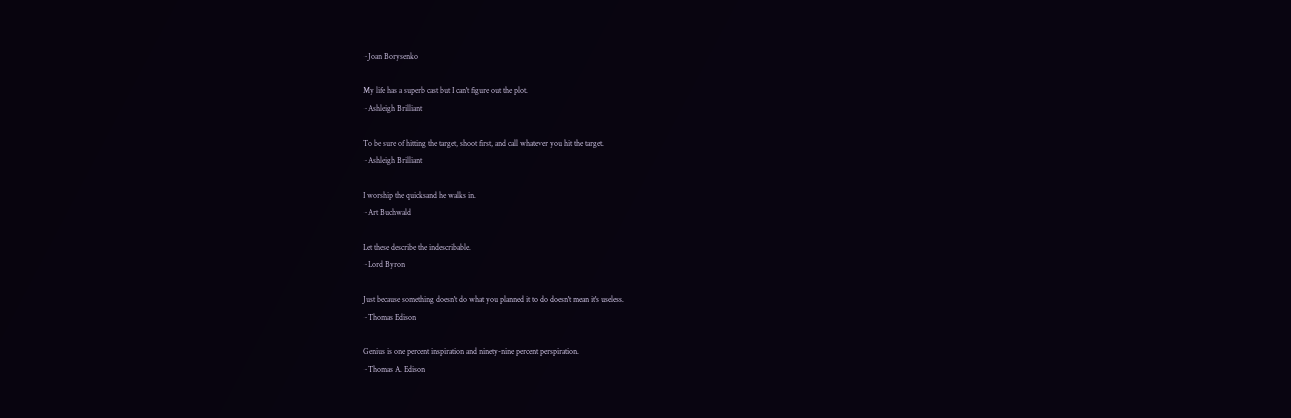~Joan Borysenko

My life has a superb cast but I can't figure out the plot.
~Ashleigh Brilliant

To be sure of hitting the target, shoot first, and call whatever you hit the target.
~Ashleigh Brilliant

I worship the quicksand he walks in.
~Art Buchwald

Let these describe the indescribable.
~Lord Byron

Just because something doesn't do what you planned it to do doesn't mean it's useless.
~Thomas Edison

Genius is one percent inspiration and ninety-nine percent perspiration.
~Thomas A. Edison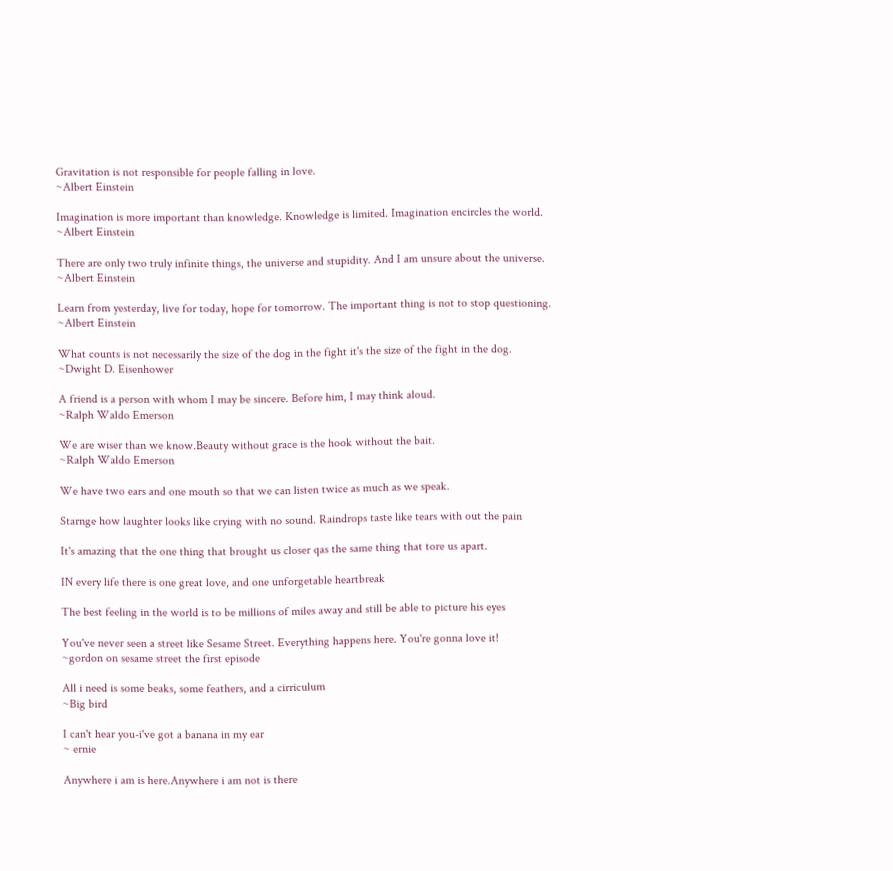Gravitation is not responsible for people falling in love.
~Albert Einstein

Imagination is more important than knowledge. Knowledge is limited. Imagination encircles the world.
~Albert Einstein

There are only two truly infinite things, the universe and stupidity. And I am unsure about the universe.
~Albert Einstein

Learn from yesterday, live for today, hope for tomorrow. The important thing is not to stop questioning.
~Albert Einstein

What counts is not necessarily the size of the dog in the fight it's the size of the fight in the dog.
~Dwight D. Eisenhower

A friend is a person with whom I may be sincere. Before him, I may think aloud.
~Ralph Waldo Emerson

We are wiser than we know.Beauty without grace is the hook without the bait.
~Ralph Waldo Emerson

We have two ears and one mouth so that we can listen twice as much as we speak.

Starnge how laughter looks like crying with no sound. Raindrops taste like tears with out the pain

It's amazing that the one thing that brought us closer qas the same thing that tore us apart.

IN every life there is one great love, and one unforgetable heartbreak

The best feeling in the world is to be millions of miles away and still be able to picture his eyes

You've never seen a street like Sesame Street. Everything happens here. You're gonna love it!
~gordon on sesame street the first episode

All i need is some beaks, some feathers, and a cirriculum
~Big bird

I can't hear you-i've got a banana in my ear
~ ernie

Anywhere i am is here.Anywhere i am not is there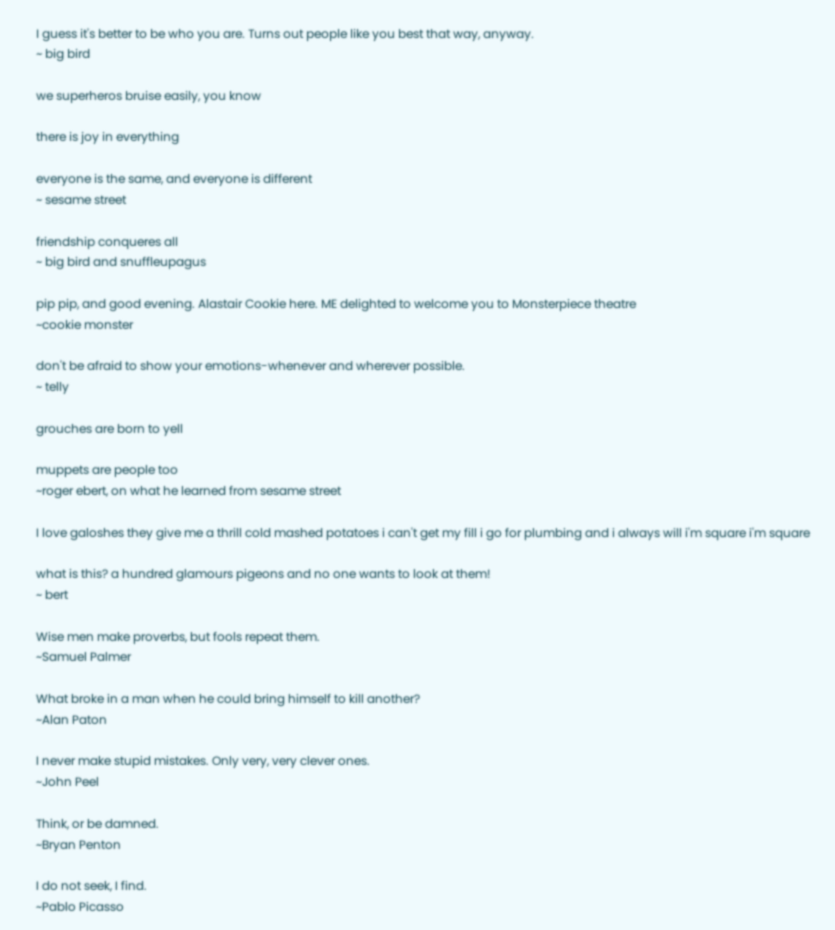I guess it's better to be who you are. Turns out people like you best that way, anyway.
~ big bird

we superheros bruise easily, you know

there is joy in everything

everyone is the same, and everyone is different
~ sesame street

friendship conqueres all
~ big bird and snuffleupagus

pip pip, and good evening. Alastair Cookie here. ME delighted to welcome you to Monsterpiece theatre
~cookie monster

don't be afraid to show your emotions-whenever and wherever possible.
~ telly

grouches are born to yell

muppets are people too
~roger ebert, on what he learned from sesame street

I love galoshes they give me a thrill cold mashed potatoes i can't get my fill i go for plumbing and i always will i'm square i'm square

what is this? a hundred glamours pigeons and no one wants to look at them!
~ bert

Wise men make proverbs, but fools repeat them.
~Samuel Palmer

What broke in a man when he could bring himself to kill another?
~Alan Paton

I never make stupid mistakes. Only very, very clever ones.
~John Peel

Think, or be damned.
~Bryan Penton

I do not seek, I find.
~Pablo Picasso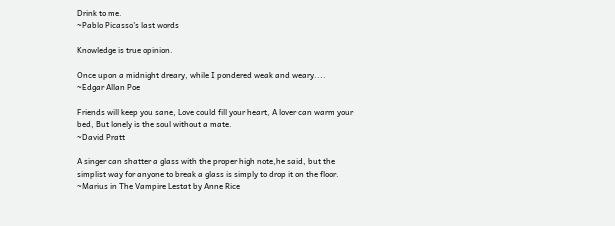Drink to me.
~Pablo Picasso's last words

Knowledge is true opinion.

Once upon a midnight dreary, while I pondered weak and weary....
~Edgar Allan Poe

Friends will keep you sane, Love could fill your heart, A lover can warm your bed, But lonely is the soul without a mate.
~David Pratt

A singer can shatter a glass with the proper high note,he said, but the simplist way for anyone to break a glass is simply to drop it on the floor.
~Marius in The Vampire Lestat by Anne Rice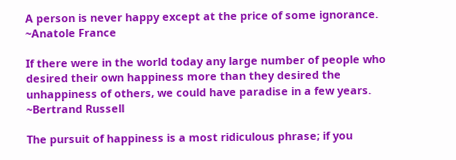A person is never happy except at the price of some ignorance.
~Anatole France

If there were in the world today any large number of people who desired their own happiness more than they desired the unhappiness of others, we could have paradise in a few years.
~Bertrand Russell

The pursuit of happiness is a most ridiculous phrase; if you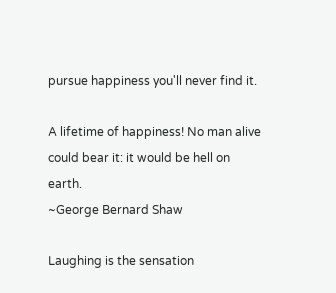pursue happiness you'll never find it.

A lifetime of happiness! No man alive could bear it: it would be hell on earth.
~George Bernard Shaw

Laughing is the sensation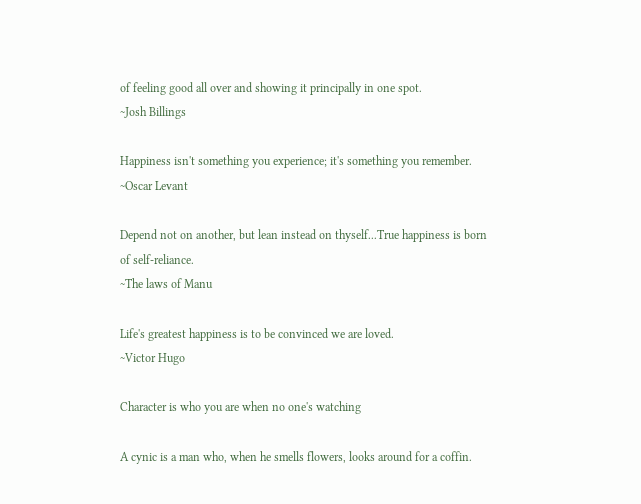of feeling good all over and showing it principally in one spot.
~Josh Billings

Happiness isn't something you experience; it's something you remember.
~Oscar Levant

Depend not on another, but lean instead on thyself...True happiness is born of self-reliance.
~The laws of Manu

Life's greatest happiness is to be convinced we are loved.
~Victor Hugo

Character is who you are when no one's watching

A cynic is a man who, when he smells flowers, looks around for a coffin.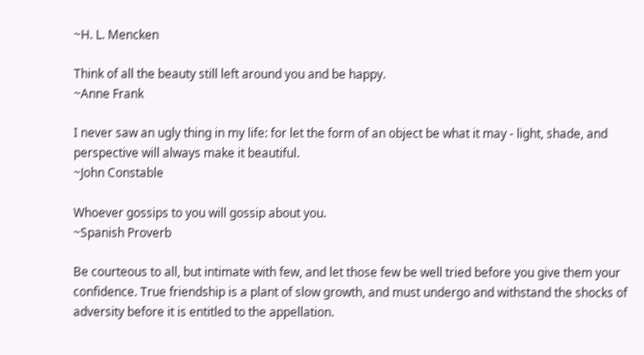~H. L. Mencken

Think of all the beauty still left around you and be happy.
~Anne Frank

I never saw an ugly thing in my life: for let the form of an object be what it may - light, shade, and perspective will always make it beautiful.
~John Constable

Whoever gossips to you will gossip about you.
~Spanish Proverb

Be courteous to all, but intimate with few, and let those few be well tried before you give them your confidence. True friendship is a plant of slow growth, and must undergo and withstand the shocks of adversity before it is entitled to the appellation.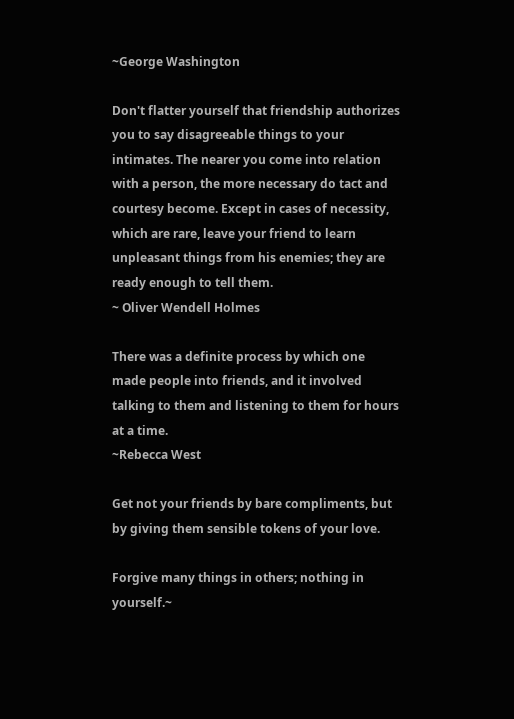~George Washington

Don't flatter yourself that friendship authorizes you to say disagreeable things to your intimates. The nearer you come into relation with a person, the more necessary do tact and courtesy become. Except in cases of necessity, which are rare, leave your friend to learn unpleasant things from his enemies; they are ready enough to tell them.
~ Oliver Wendell Holmes

There was a definite process by which one made people into friends, and it involved talking to them and listening to them for hours at a time.
~Rebecca West

Get not your friends by bare compliments, but by giving them sensible tokens of your love.

Forgive many things in others; nothing in yourself.~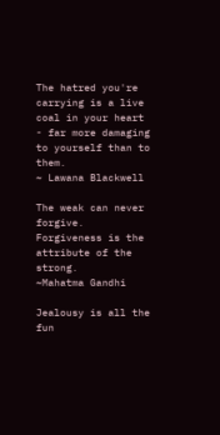The hatred you're carrying is a live coal in your heart - far more damaging to yourself than to them.
~ Lawana Blackwell

The weak can never forgive. Forgiveness is the attribute of the strong.
~Mahatma Gandhi

Jealousy is all the fun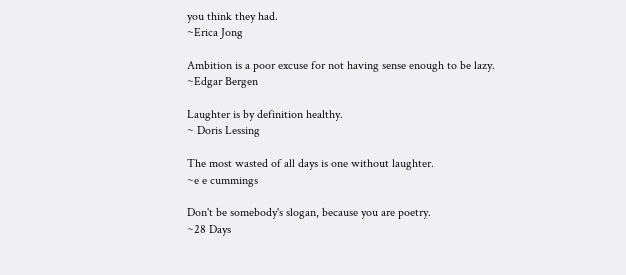you think they had.
~Erica Jong

Ambition is a poor excuse for not having sense enough to be lazy.
~Edgar Bergen

Laughter is by definition healthy.
~ Doris Lessing

The most wasted of all days is one without laughter.
~e e cummings

Don't be somebody's slogan, because you are poetry.
~28 Days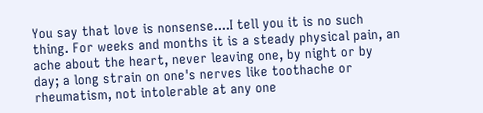You say that love is nonsense....I tell you it is no such thing. For weeks and months it is a steady physical pain, an ache about the heart, never leaving one, by night or by day; a long strain on one's nerves like toothache or rheumatism, not intolerable at any one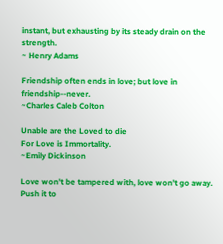instant, but exhausting by its steady drain on the strength.
~ Henry Adams

Friendship often ends in love; but love in friendship--never.
~Charles Caleb Colton

Unable are the Loved to die
For Love is Immortality.
~Emily Dickinson

Love won't be tampered with, love won't go away. Push it to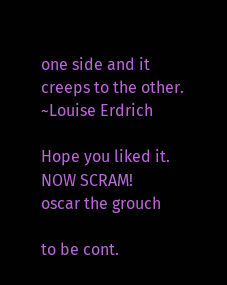one side and it creeps to the other.
~Louise Erdrich

Hope you liked it. NOW SCRAM!
oscar the grouch

to be cont.